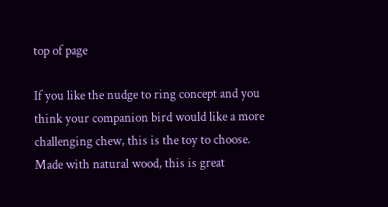top of page

If you like the nudge to ring concept and you think your companion bird would like a more challenging chew, this is the toy to choose. Made with natural wood, this is great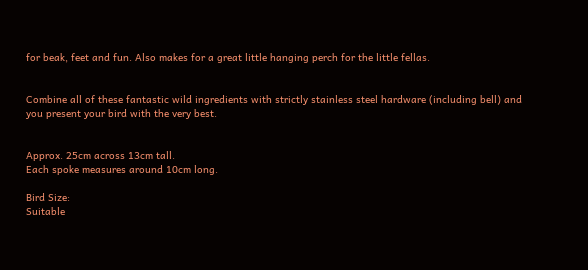for beak, feet and fun. Also makes for a great little hanging perch for the little fellas.


Combine all of these fantastic wild ingredients with strictly stainless steel hardware (including bell) and you present your bird with the very best.


Approx. 25cm across 13cm tall.
Each spoke measures around 10cm long.

Bird Size:
Suitable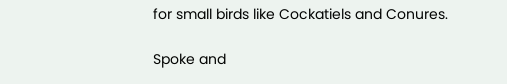for small birds like Cockatiels and Conures.

Spoke and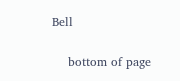Bell

    bottom of page